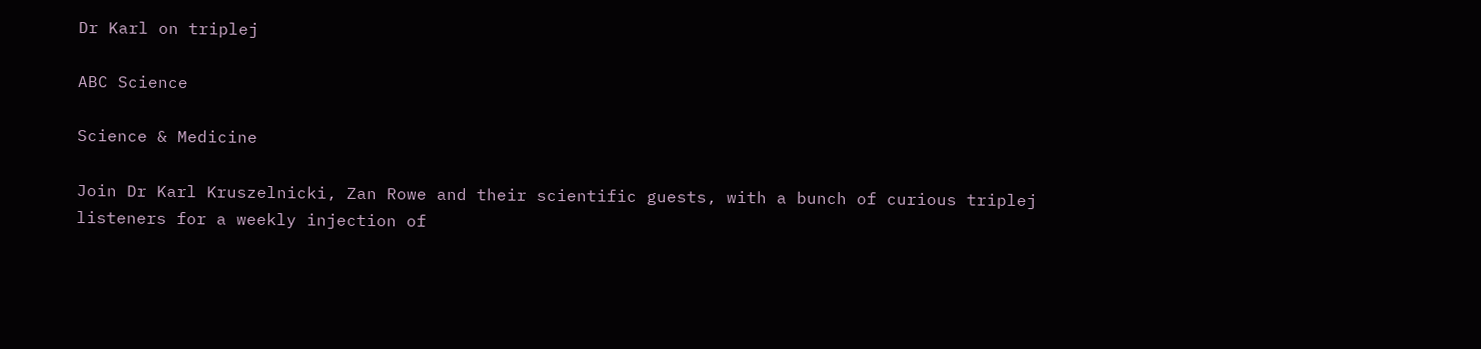Dr Karl on triplej

ABC Science

Science & Medicine

Join Dr Karl Kruszelnicki, Zan Rowe and their scientific guests, with a bunch of curious triplej listeners for a weekly injection of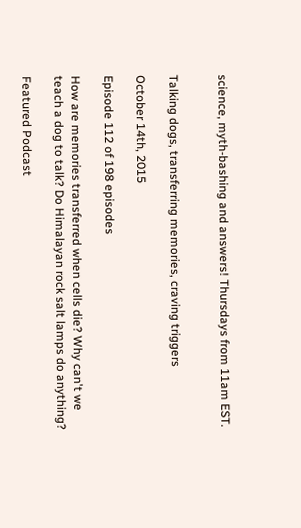science, myth-bashing and answers! Thursdays from 11am EST.


Talking dogs, transferring memories, craving triggers

October 14th, 2015

Episode 112 of 198 episodes

How are memories transferred when cells die? Why can't we teach a dog to talk? Do Himalayan rock salt lamps do anything?

Featured Podcast